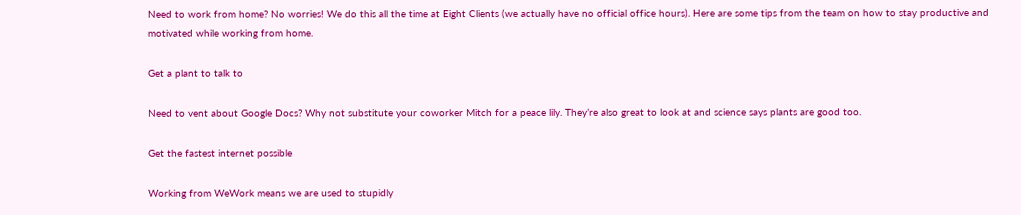Need to work from home? No worries! We do this all the time at Eight Clients (we actually have no official office hours). Here are some tips from the team on how to stay productive and motivated while working from home.

Get a plant to talk to

Need to vent about Google Docs? Why not substitute your coworker Mitch for a peace lily. They’re also great to look at and science says plants are good too.

Get the fastest internet possible

Working from WeWork means we are used to stupidly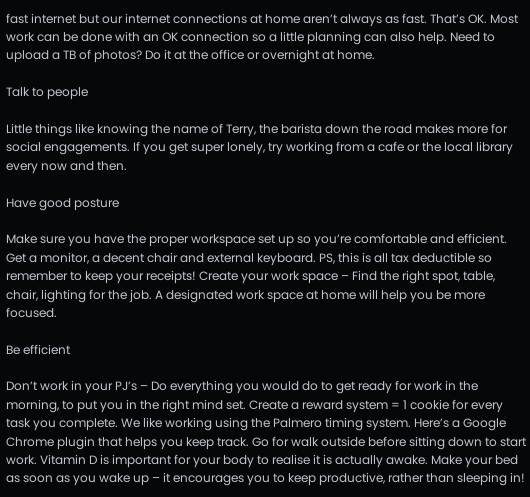fast internet but our internet connections at home aren’t always as fast. That’s OK. Most work can be done with an OK connection so a little planning can also help. Need to upload a TB of photos? Do it at the office or overnight at home.

Talk to people

Little things like knowing the name of Terry, the barista down the road makes more for social engagements. If you get super lonely, try working from a cafe or the local library every now and then.

Have good posture

Make sure you have the proper workspace set up so you’re comfortable and efficient. Get a monitor, a decent chair and external keyboard. PS, this is all tax deductible so remember to keep your receipts! Create your work space – Find the right spot, table, chair, lighting for the job. A designated work space at home will help you be more focused.

Be efficient

Don’t work in your PJ’s – Do everything you would do to get ready for work in the morning, to put you in the right mind set. Create a reward system = 1 cookie for every task you complete. We like working using the Palmero timing system. Here’s a Google Chrome plugin that helps you keep track. Go for walk outside before sitting down to start work. Vitamin D is important for your body to realise it is actually awake. Make your bed as soon as you wake up – it encourages you to keep productive, rather than sleeping in!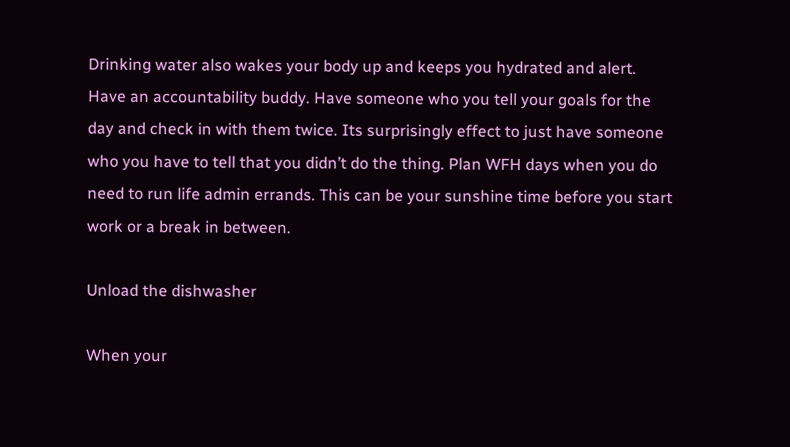Drinking water also wakes your body up and keeps you hydrated and alert. Have an accountability buddy. Have someone who you tell your goals for the day and check in with them twice. Its surprisingly effect to just have someone who you have to tell that you didn’t do the thing. Plan WFH days when you do need to run life admin errands. This can be your sunshine time before you start work or a break in between.

Unload the dishwasher

When your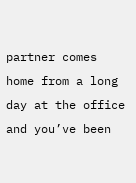partner comes home from a long day at the office and you’ve been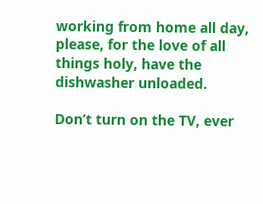working from home all day, please, for the love of all things holy, have the dishwasher unloaded.

Don’t turn on the TV, ever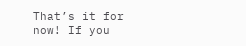That’s it for now! If you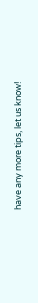have any more tips, let us know!